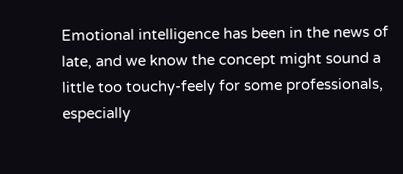Emotional intelligence has been in the news of late, and we know the concept might sound a little too touchy-feely for some professionals, especially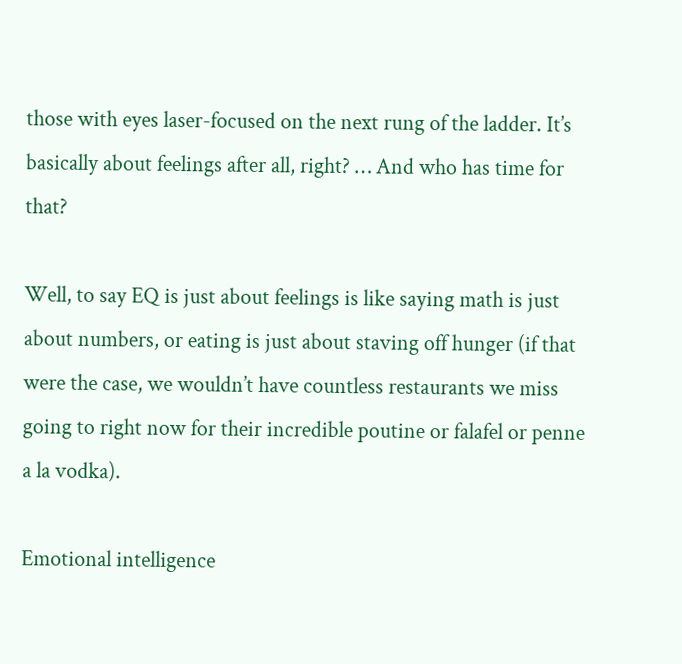those with eyes laser-focused on the next rung of the ladder. It’s basically about feelings after all, right? … And who has time for that?

Well, to say EQ is just about feelings is like saying math is just about numbers, or eating is just about staving off hunger (if that were the case, we wouldn’t have countless restaurants we miss going to right now for their incredible poutine or falafel or penne a la vodka).

Emotional intelligence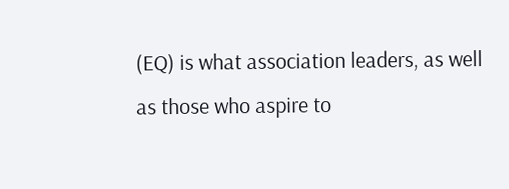(EQ) is what association leaders, as well as those who aspire to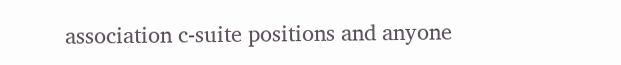association c-suite positions and anyone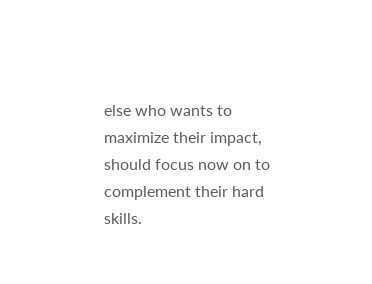else who wants to maximize their impact, should focus now on to complement their hard skills.